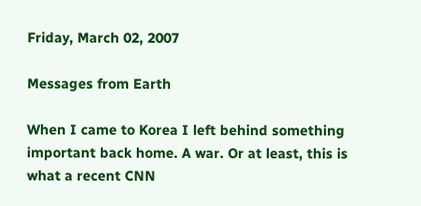Friday, March 02, 2007

Messages from Earth

When I came to Korea I left behind something important back home. A war. Or at least, this is what a recent CNN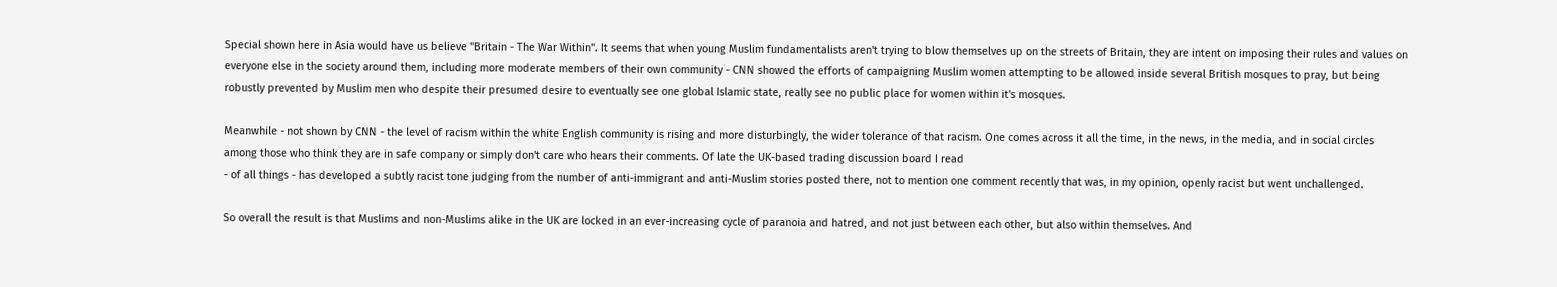Special shown here in Asia would have us believe "Britain - The War Within". It seems that when young Muslim fundamentalists aren't trying to blow themselves up on the streets of Britain, they are intent on imposing their rules and values on everyone else in the society around them, including more moderate members of their own community - CNN showed the efforts of campaigning Muslim women attempting to be allowed inside several British mosques to pray, but being robustly prevented by Muslim men who despite their presumed desire to eventually see one global Islamic state, really see no public place for women within it's mosques.

Meanwhile - not shown by CNN - the level of racism within the white English community is rising and more disturbingly, the wider tolerance of that racism. One comes across it all the time, in the news, in the media, and in social circles among those who think they are in safe company or simply don't care who hears their comments. Of late the UK-based trading discussion board I read
- of all things - has developed a subtly racist tone judging from the number of anti-immigrant and anti-Muslim stories posted there, not to mention one comment recently that was, in my opinion, openly racist but went unchallenged.

So overall the result is that Muslims and non-Muslims alike in the UK are locked in an ever-increasing cycle of paranoia and hatred, and not just between each other, but also within themselves. And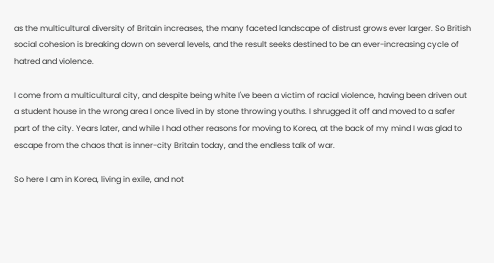as the multicultural diversity of Britain increases, the many faceted landscape of distrust grows ever larger. So British social cohesion is breaking down on several levels, and the result seeks destined to be an ever-increasing cycle of hatred and violence.

I come from a multicultural city, and despite being white I've been a victim of racial violence, having been driven out a student house in the wrong area I once lived in by stone throwing youths. I shrugged it off and moved to a safer part of the city. Years later, and while I had other reasons for moving to Korea, at the back of my mind I was glad to escape from the chaos that is inner-city Britain today, and the endless talk of war.

So here I am in Korea, living in exile, and not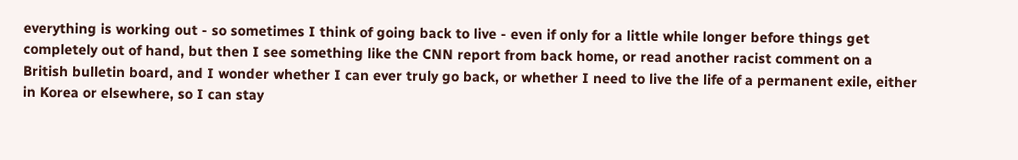everything is working out - so sometimes I think of going back to live - even if only for a little while longer before things get completely out of hand, but then I see something like the CNN report from back home, or read another racist comment on a British bulletin board, and I wonder whether I can ever truly go back, or whether I need to live the life of a permanent exile, either in Korea or elsewhere, so I can stay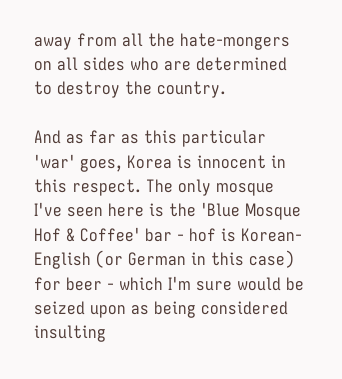away from all the hate-mongers on all sides who are determined to destroy the country.

And as far as this particular 'war' goes, Korea is innocent in this respect. The only mosque I've seen here is the 'Blue Mosque Hof & Coffee' bar - hof is Korean-English (or German in this case) for beer - which I'm sure would be seized upon as being considered insulting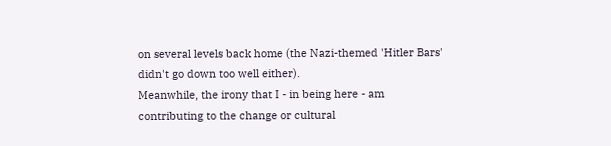on several levels back home (the Nazi-themed 'Hitler Bars' didn't go down too well either).
Meanwhile, the irony that I - in being here - am contributing to the change or cultural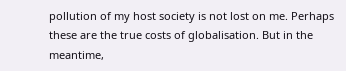pollution of my host society is not lost on me. Perhaps these are the true costs of globalisation. But in the meantime,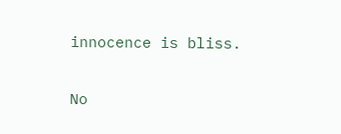innocence is bliss.

No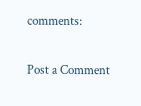comments:

Post a Comment